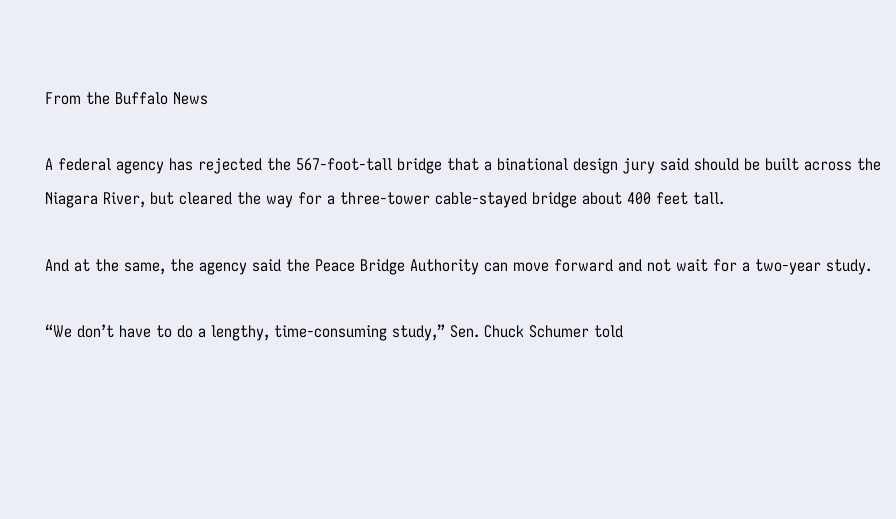From the Buffalo News

A federal agency has rejected the 567-foot-tall bridge that a binational design jury said should be built across the Niagara River, but cleared the way for a three-tower cable-stayed bridge about 400 feet tall.

And at the same, the agency said the Peace Bridge Authority can move forward and not wait for a two-year study.

“We don’t have to do a lengthy, time-consuming study,” Sen. Chuck Schumer told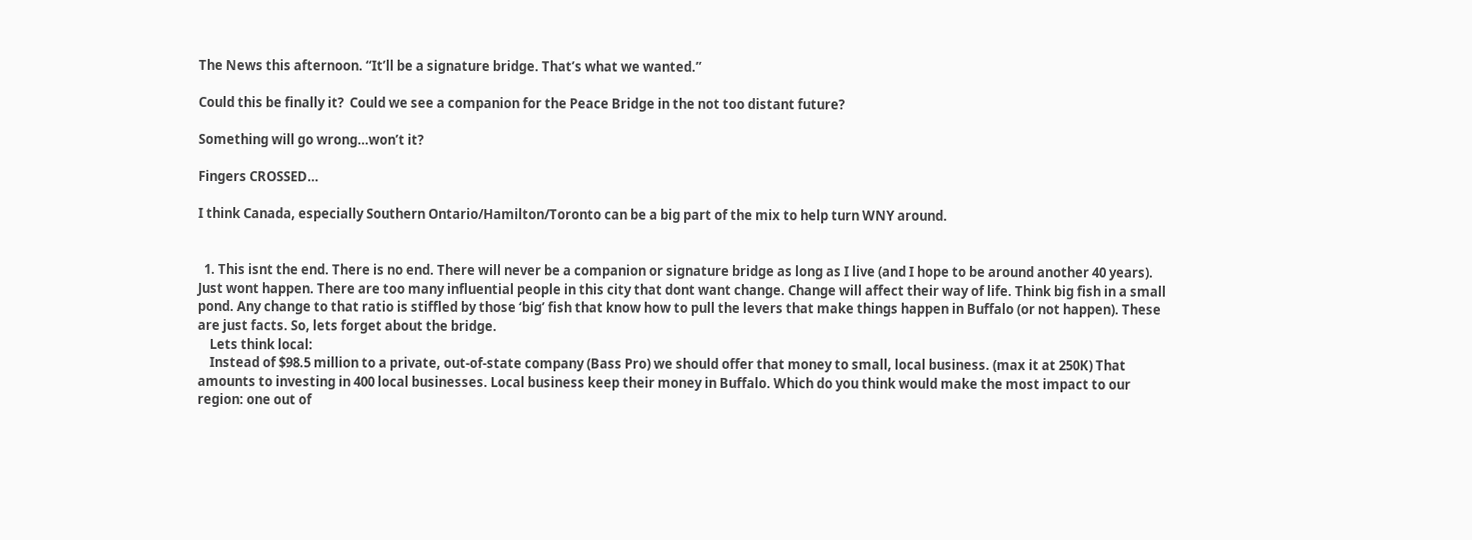The News this afternoon. “It’ll be a signature bridge. That’s what we wanted.”

Could this be finally it?  Could we see a companion for the Peace Bridge in the not too distant future?

Something will go wrong…won’t it?

Fingers CROSSED…

I think Canada, especially Southern Ontario/Hamilton/Toronto can be a big part of the mix to help turn WNY around.


  1. This isnt the end. There is no end. There will never be a companion or signature bridge as long as I live (and I hope to be around another 40 years). Just wont happen. There are too many influential people in this city that dont want change. Change will affect their way of life. Think big fish in a small pond. Any change to that ratio is stiffled by those ‘big’ fish that know how to pull the levers that make things happen in Buffalo (or not happen). These are just facts. So, lets forget about the bridge.
    Lets think local:
    Instead of $98.5 million to a private, out-of-state company (Bass Pro) we should offer that money to small, local business. (max it at 250K) That amounts to investing in 400 local businesses. Local business keep their money in Buffalo. Which do you think would make the most impact to our region: one out of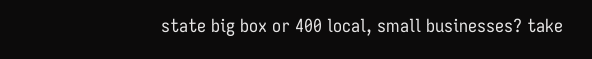state big box or 400 local, small businesses? take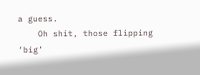a guess.
    Oh shit, those flipping ‘big’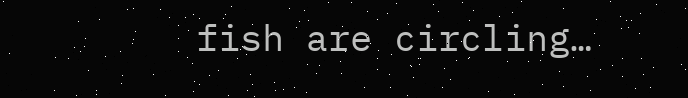fish are circling…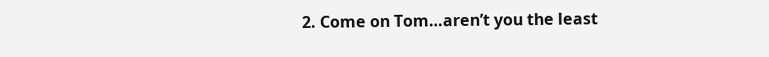2. Come on Tom…aren’t you the least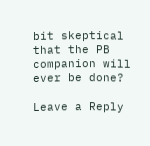bit skeptical that the PB companion will ever be done?

Leave a Reply